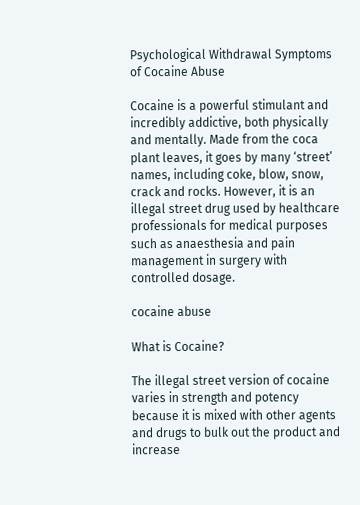Psychological Withdrawal Symptoms of Cocaine Abuse

Cocaine is a powerful stimulant and incredibly addictive, both physically and mentally. Made from the coca plant leaves, it goes by many ‘street’ names, including coke, blow, snow, crack and rocks. However, it is an illegal street drug used by healthcare professionals for medical purposes such as anaesthesia and pain management in surgery with controlled dosage.

cocaine abuse

What is Cocaine?

The illegal street version of cocaine varies in strength and potency because it is mixed with other agents and drugs to bulk out the product and increase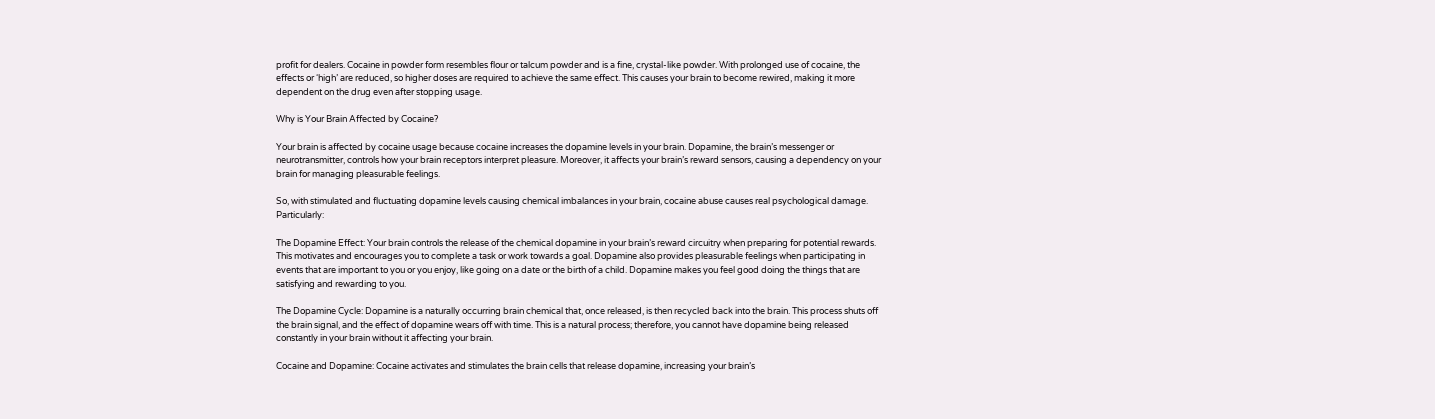profit for dealers. Cocaine in powder form resembles flour or talcum powder and is a fine, crystal-like powder. With prolonged use of cocaine, the effects or ‘high’ are reduced, so higher doses are required to achieve the same effect. This causes your brain to become rewired, making it more dependent on the drug even after stopping usage.

Why is Your Brain Affected by Cocaine?

Your brain is affected by cocaine usage because cocaine increases the dopamine levels in your brain. Dopamine, the brain’s messenger or neurotransmitter, controls how your brain receptors interpret pleasure. Moreover, it affects your brain’s reward sensors, causing a dependency on your brain for managing pleasurable feelings.

So, with stimulated and fluctuating dopamine levels causing chemical imbalances in your brain, cocaine abuse causes real psychological damage. Particularly:

The Dopamine Effect: Your brain controls the release of the chemical dopamine in your brain’s reward circuitry when preparing for potential rewards. This motivates and encourages you to complete a task or work towards a goal. Dopamine also provides pleasurable feelings when participating in events that are important to you or you enjoy, like going on a date or the birth of a child. Dopamine makes you feel good doing the things that are satisfying and rewarding to you.

The Dopamine Cycle: Dopamine is a naturally occurring brain chemical that, once released, is then recycled back into the brain. This process shuts off the brain signal, and the effect of dopamine wears off with time. This is a natural process; therefore, you cannot have dopamine being released constantly in your brain without it affecting your brain.

Cocaine and Dopamine: Cocaine activates and stimulates the brain cells that release dopamine, increasing your brain’s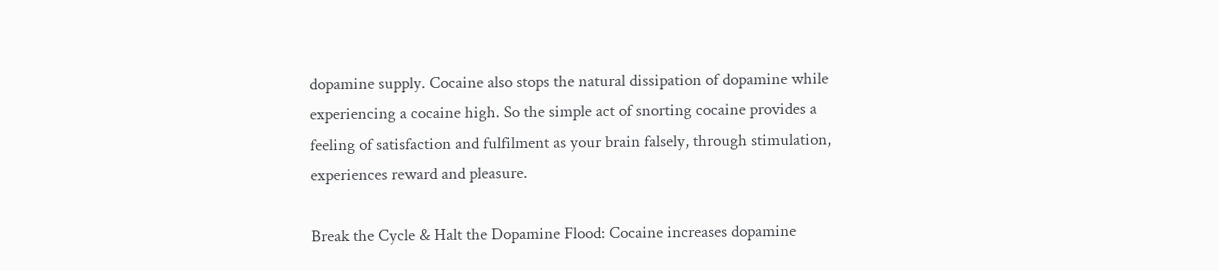dopamine supply. Cocaine also stops the natural dissipation of dopamine while experiencing a cocaine high. So the simple act of snorting cocaine provides a feeling of satisfaction and fulfilment as your brain falsely, through stimulation, experiences reward and pleasure.

Break the Cycle & Halt the Dopamine Flood: Cocaine increases dopamine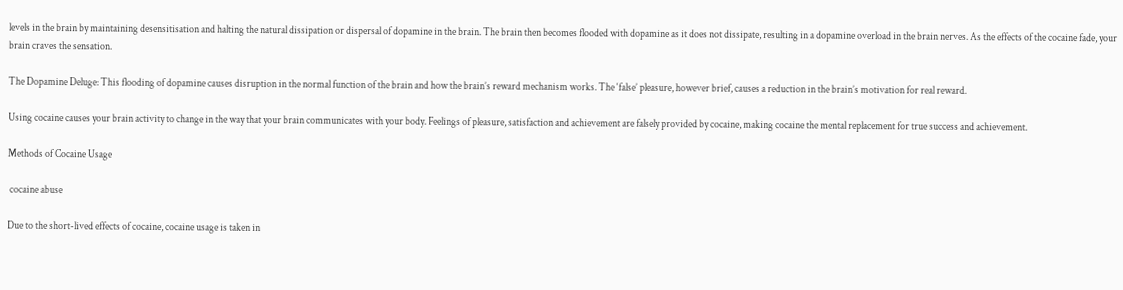levels in the brain by maintaining desensitisation and halting the natural dissipation or dispersal of dopamine in the brain. The brain then becomes flooded with dopamine as it does not dissipate, resulting in a dopamine overload in the brain nerves. As the effects of the cocaine fade, your brain craves the sensation.

The Dopamine Deluge: This flooding of dopamine causes disruption in the normal function of the brain and how the brain’s reward mechanism works. The ‘false’ pleasure, however brief, causes a reduction in the brain’s motivation for real reward.

Using cocaine causes your brain activity to change in the way that your brain communicates with your body. Feelings of pleasure, satisfaction and achievement are falsely provided by cocaine, making cocaine the mental replacement for true success and achievement.

Methods of Cocaine Usage

 cocaine abuse

Due to the short-lived effects of cocaine, cocaine usage is taken in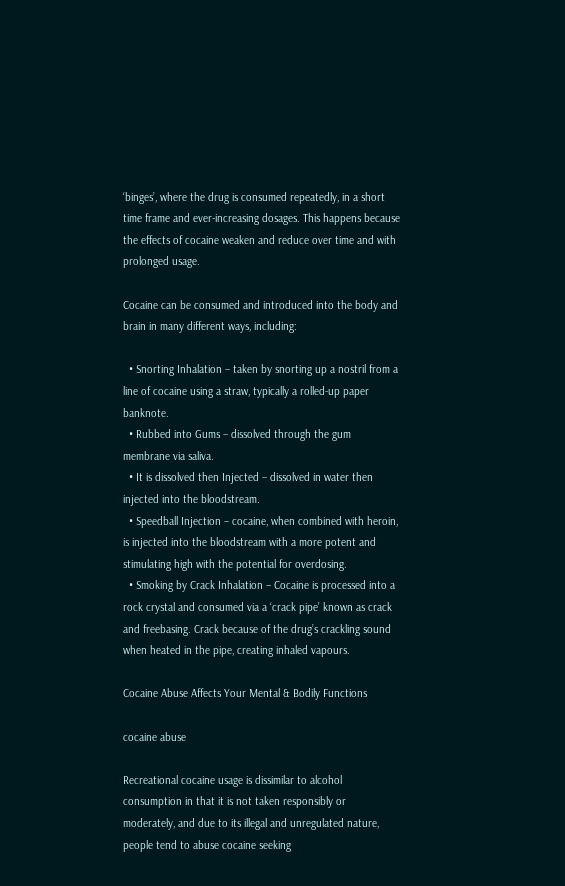‘binges’, where the drug is consumed repeatedly, in a short time frame and ever-increasing dosages. This happens because the effects of cocaine weaken and reduce over time and with prolonged usage.

Cocaine can be consumed and introduced into the body and brain in many different ways, including:

  • Snorting Inhalation – taken by snorting up a nostril from a line of cocaine using a straw, typically a rolled-up paper banknote.
  • Rubbed into Gums – dissolved through the gum membrane via saliva.
  • It is dissolved then Injected – dissolved in water then injected into the bloodstream.
  • Speedball Injection – cocaine, when combined with heroin, is injected into the bloodstream with a more potent and stimulating high with the potential for overdosing.
  • Smoking by Crack Inhalation – Cocaine is processed into a rock crystal and consumed via a ‘crack pipe’ known as crack and freebasing. Crack because of the drug’s crackling sound when heated in the pipe, creating inhaled vapours.

Cocaine Abuse Affects Your Mental & Bodily Functions

cocaine abuse

Recreational cocaine usage is dissimilar to alcohol consumption in that it is not taken responsibly or moderately, and due to its illegal and unregulated nature, people tend to abuse cocaine seeking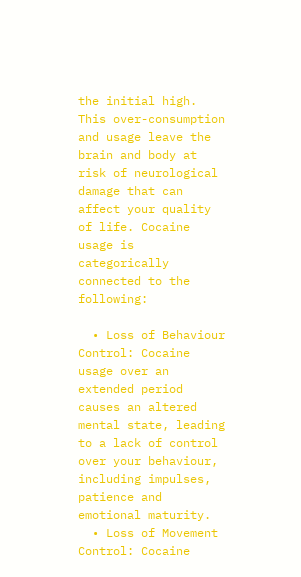the initial high. This over-consumption and usage leave the brain and body at risk of neurological damage that can affect your quality of life. Cocaine usage is categorically connected to the following:

  • Loss of Behaviour Control: Cocaine usage over an extended period causes an altered mental state, leading to a lack of control over your behaviour, including impulses, patience and emotional maturity.
  • Loss of Movement Control: Cocaine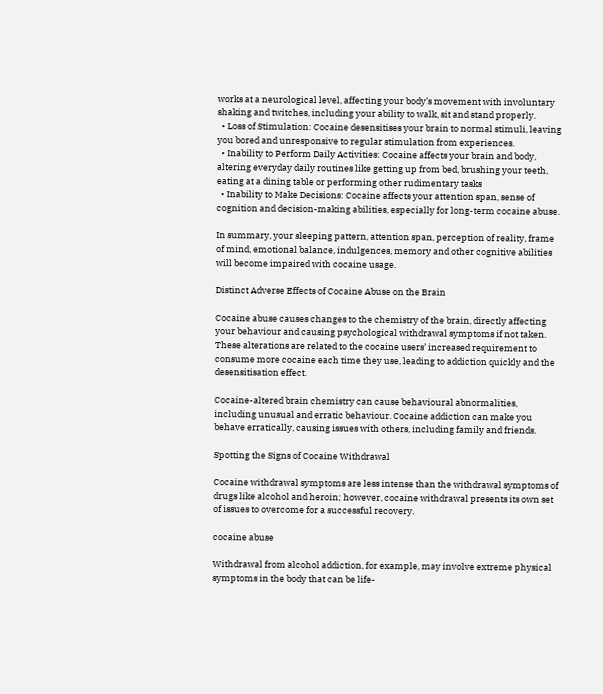works at a neurological level, affecting your body’s movement with involuntary shaking and twitches, including your ability to walk, sit and stand properly.
  • Loss of Stimulation: Cocaine desensitises your brain to normal stimuli, leaving you bored and unresponsive to regular stimulation from experiences.
  • Inability to Perform Daily Activities: Cocaine affects your brain and body, altering everyday daily routines like getting up from bed, brushing your teeth, eating at a dining table or performing other rudimentary tasks
  • Inability to Make Decisions: Cocaine affects your attention span, sense of cognition and decision-making abilities, especially for long-term cocaine abuse.

In summary, your sleeping pattern, attention span, perception of reality, frame of mind, emotional balance, indulgences, memory and other cognitive abilities will become impaired with cocaine usage.

Distinct Adverse Effects of Cocaine Abuse on the Brain

Cocaine abuse causes changes to the chemistry of the brain, directly affecting your behaviour and causing psychological withdrawal symptoms if not taken. These alterations are related to the cocaine users’ increased requirement to consume more cocaine each time they use, leading to addiction quickly and the desensitisation effect.

Cocaine-altered brain chemistry can cause behavioural abnormalities, including unusual and erratic behaviour. Cocaine addiction can make you behave erratically, causing issues with others, including family and friends.

Spotting the Signs of Cocaine Withdrawal

Cocaine withdrawal symptoms are less intense than the withdrawal symptoms of drugs like alcohol and heroin; however, cocaine withdrawal presents its own set of issues to overcome for a successful recovery.

cocaine abuse

Withdrawal from alcohol addiction, for example, may involve extreme physical symptoms in the body that can be life-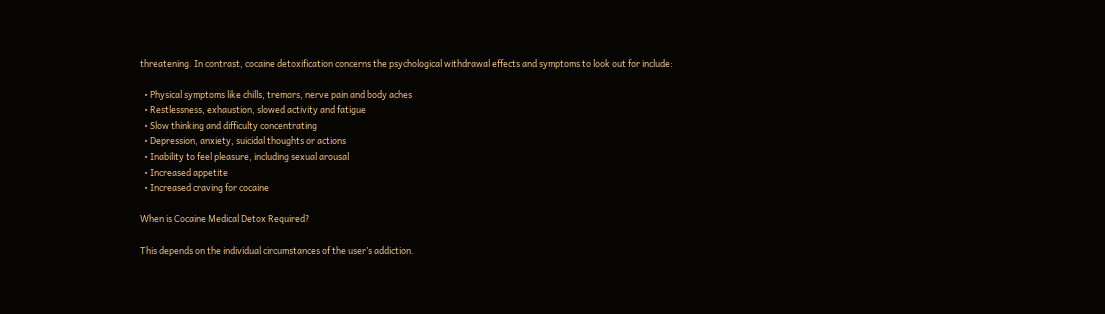threatening. In contrast, cocaine detoxification concerns the psychological withdrawal effects and symptoms to look out for include:

  • Physical symptoms like chills, tremors, nerve pain and body aches
  • Restlessness, exhaustion, slowed activity and fatigue
  • Slow thinking and difficulty concentrating
  • Depression, anxiety, suicidal thoughts or actions
  • Inability to feel pleasure, including sexual arousal
  • Increased appetite
  • Increased craving for cocaine

When is Cocaine Medical Detox Required?

This depends on the individual circumstances of the user’s addiction.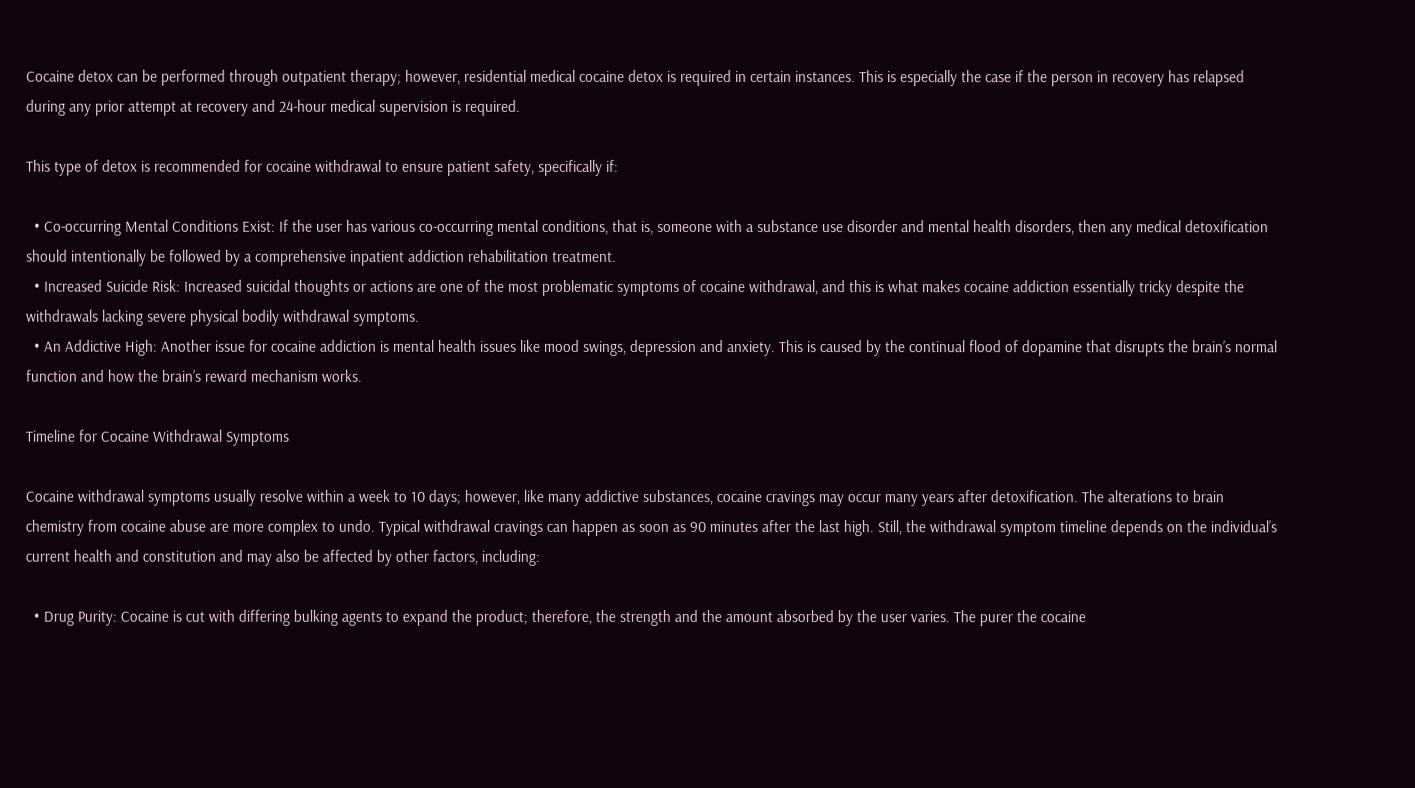Cocaine detox can be performed through outpatient therapy; however, residential medical cocaine detox is required in certain instances. This is especially the case if the person in recovery has relapsed during any prior attempt at recovery and 24-hour medical supervision is required.

This type of detox is recommended for cocaine withdrawal to ensure patient safety, specifically if:

  • Co-occurring Mental Conditions Exist: If the user has various co-occurring mental conditions, that is, someone with a substance use disorder and mental health disorders, then any medical detoxification should intentionally be followed by a comprehensive inpatient addiction rehabilitation treatment.
  • Increased Suicide Risk: Increased suicidal thoughts or actions are one of the most problematic symptoms of cocaine withdrawal, and this is what makes cocaine addiction essentially tricky despite the withdrawals lacking severe physical bodily withdrawal symptoms.
  • An Addictive High: Another issue for cocaine addiction is mental health issues like mood swings, depression and anxiety. This is caused by the continual flood of dopamine that disrupts the brain’s normal function and how the brain’s reward mechanism works.

Timeline for Cocaine Withdrawal Symptoms

Cocaine withdrawal symptoms usually resolve within a week to 10 days; however, like many addictive substances, cocaine cravings may occur many years after detoxification. The alterations to brain chemistry from cocaine abuse are more complex to undo. Typical withdrawal cravings can happen as soon as 90 minutes after the last high. Still, the withdrawal symptom timeline depends on the individual’s current health and constitution and may also be affected by other factors, including:

  • Drug Purity: Cocaine is cut with differing bulking agents to expand the product; therefore, the strength and the amount absorbed by the user varies. The purer the cocaine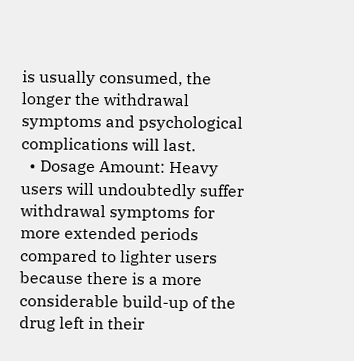is usually consumed, the longer the withdrawal symptoms and psychological complications will last.
  • Dosage Amount: Heavy users will undoubtedly suffer withdrawal symptoms for more extended periods compared to lighter users because there is a more considerable build-up of the drug left in their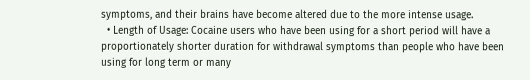symptoms, and their brains have become altered due to the more intense usage.
  • Length of Usage: Cocaine users who have been using for a short period will have a proportionately shorter duration for withdrawal symptoms than people who have been using for long term or many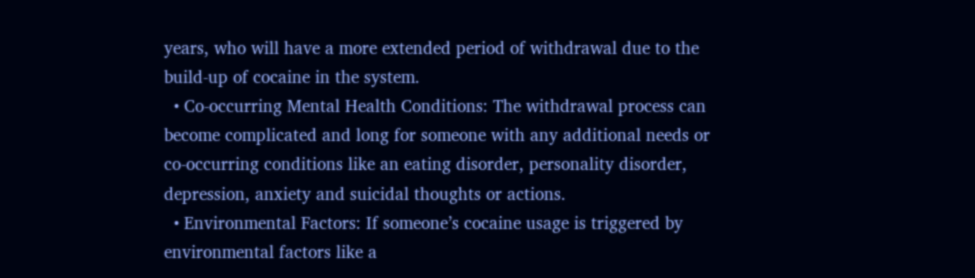years, who will have a more extended period of withdrawal due to the build-up of cocaine in the system.
  • Co-occurring Mental Health Conditions: The withdrawal process can become complicated and long for someone with any additional needs or co-occurring conditions like an eating disorder, personality disorder, depression, anxiety and suicidal thoughts or actions.
  • Environmental Factors: If someone’s cocaine usage is triggered by environmental factors like a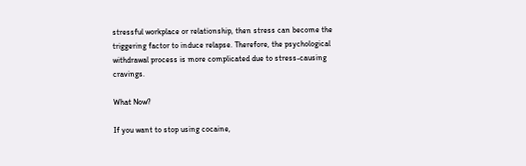stressful workplace or relationship, then stress can become the triggering factor to induce relapse. Therefore, the psychological withdrawal process is more complicated due to stress-causing cravings.

What Now?

If you want to stop using cocaine,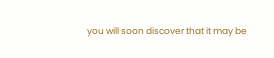you will soon discover that it may be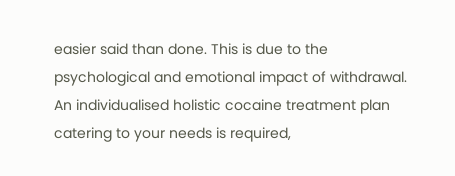easier said than done. This is due to the psychological and emotional impact of withdrawal. An individualised holistic cocaine treatment plan catering to your needs is required,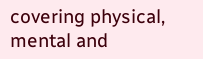covering physical, mental and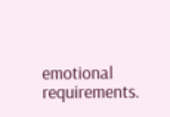emotional requirements.